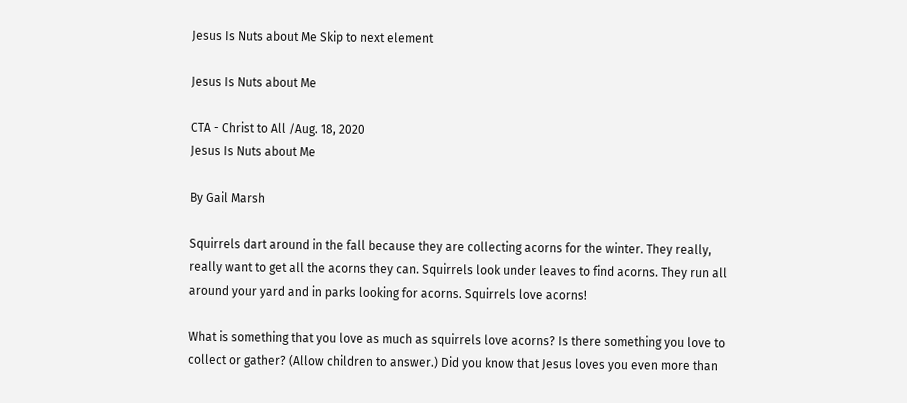Jesus Is Nuts about Me Skip to next element

Jesus Is Nuts about Me

CTA - Christ to All /Aug. 18, 2020
Jesus Is Nuts about Me

By Gail Marsh

Squirrels dart around in the fall because they are collecting acorns for the winter. They really, really want to get all the acorns they can. Squirrels look under leaves to find acorns. They run all around your yard and in parks looking for acorns. Squirrels love acorns!

What is something that you love as much as squirrels love acorns? Is there something you love to collect or gather? (Allow children to answer.) Did you know that Jesus loves you even more than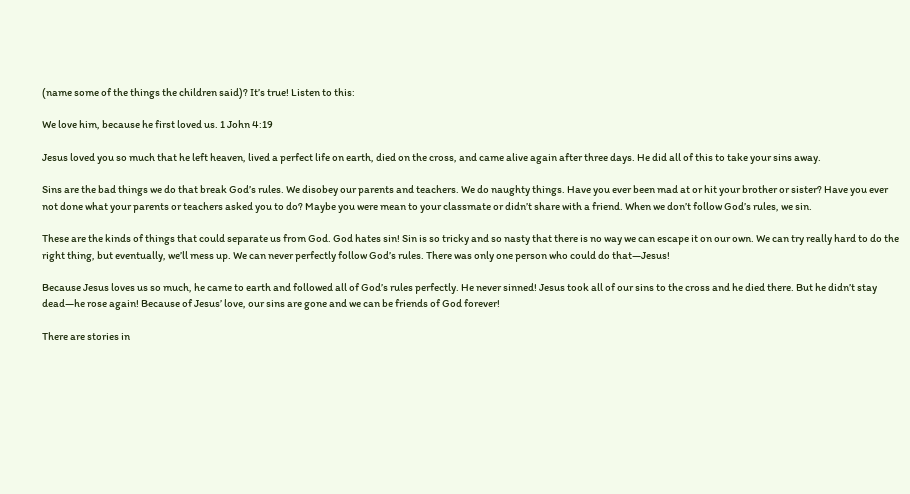(name some of the things the children said)? It’s true! Listen to this:

We love him, because he first loved us. 1 John 4:19

Jesus loved you so much that he left heaven, lived a perfect life on earth, died on the cross, and came alive again after three days. He did all of this to take your sins away.

Sins are the bad things we do that break God’s rules. We disobey our parents and teachers. We do naughty things. Have you ever been mad at or hit your brother or sister? Have you ever not done what your parents or teachers asked you to do? Maybe you were mean to your classmate or didn’t share with a friend. When we don’t follow God’s rules, we sin.

These are the kinds of things that could separate us from God. God hates sin! Sin is so tricky and so nasty that there is no way we can escape it on our own. We can try really hard to do the right thing, but eventually, we’ll mess up. We can never perfectly follow God’s rules. There was only one person who could do that—Jesus!

Because Jesus loves us so much, he came to earth and followed all of God’s rules perfectly. He never sinned! Jesus took all of our sins to the cross and he died there. But he didn’t stay dead—he rose again! Because of Jesus’ love, our sins are gone and we can be friends of God forever!

There are stories in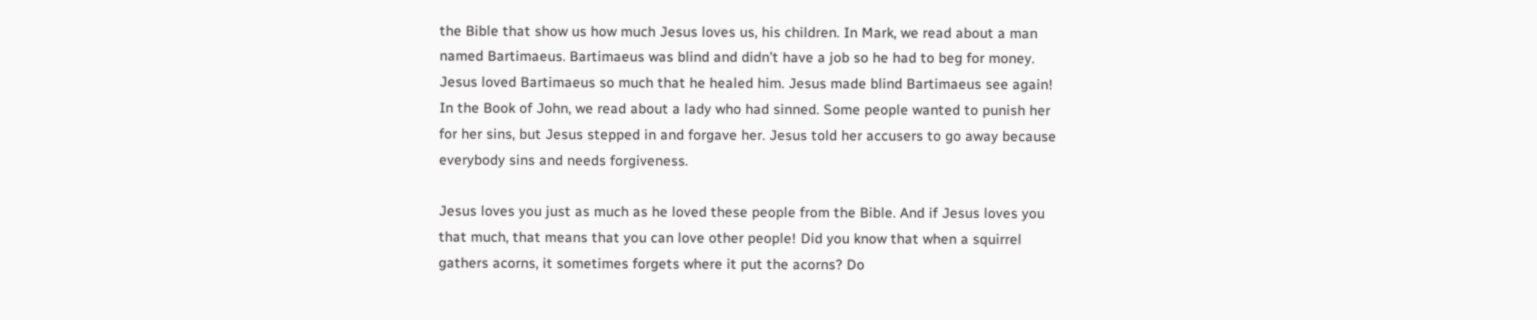the Bible that show us how much Jesus loves us, his children. In Mark, we read about a man named Bartimaeus. Bartimaeus was blind and didn’t have a job so he had to beg for money. Jesus loved Bartimaeus so much that he healed him. Jesus made blind Bartimaeus see again! In the Book of John, we read about a lady who had sinned. Some people wanted to punish her for her sins, but Jesus stepped in and forgave her. Jesus told her accusers to go away because everybody sins and needs forgiveness.

Jesus loves you just as much as he loved these people from the Bible. And if Jesus loves you that much, that means that you can love other people! Did you know that when a squirrel gathers acorns, it sometimes forgets where it put the acorns? Do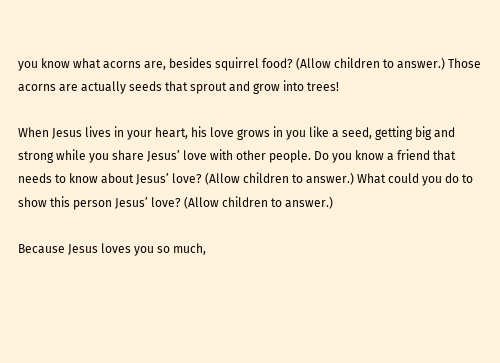you know what acorns are, besides squirrel food? (Allow children to answer.) Those acorns are actually seeds that sprout and grow into trees!

When Jesus lives in your heart, his love grows in you like a seed, getting big and strong while you share Jesus’ love with other people. Do you know a friend that needs to know about Jesus’ love? (Allow children to answer.) What could you do to show this person Jesus’ love? (Allow children to answer.)

Because Jesus loves you so much,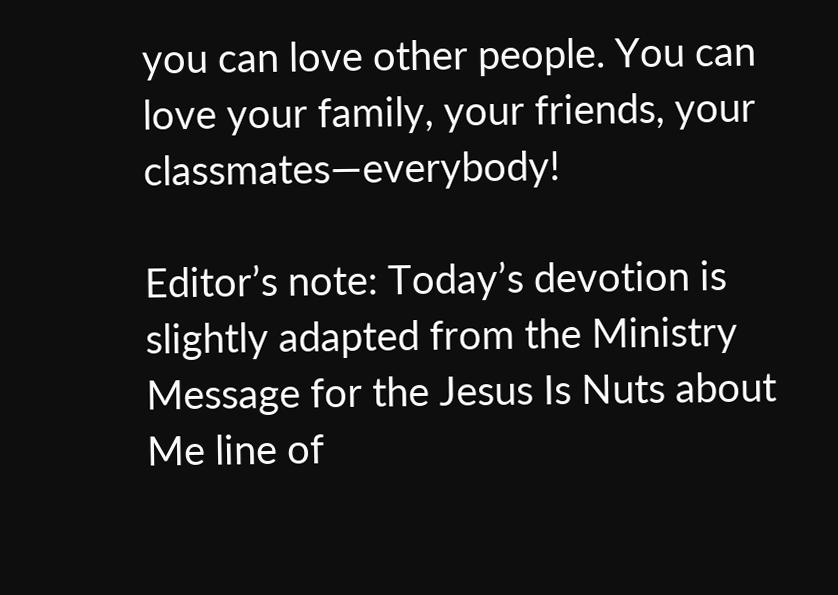you can love other people. You can love your family, your friends, your classmates—everybody!

Editor’s note: Today’s devotion is slightly adapted from the Ministry Message for the Jesus Is Nuts about Me line of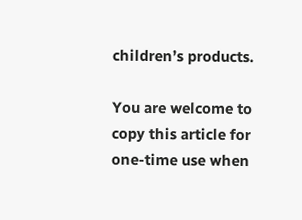children’s products.

You are welcome to copy this article for one-time use when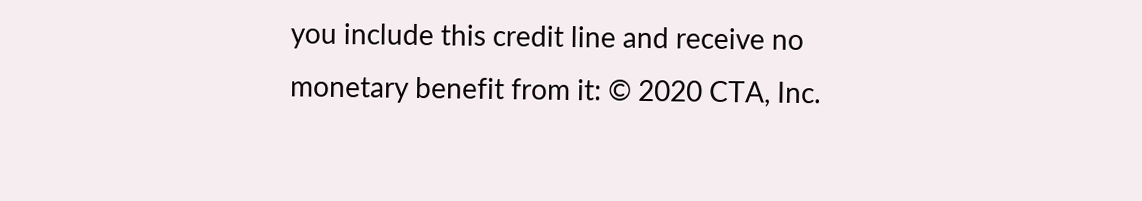you include this credit line and receive no monetary benefit from it: © 2020 CTA, Inc.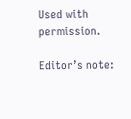Used with permission.

Editor’s note: